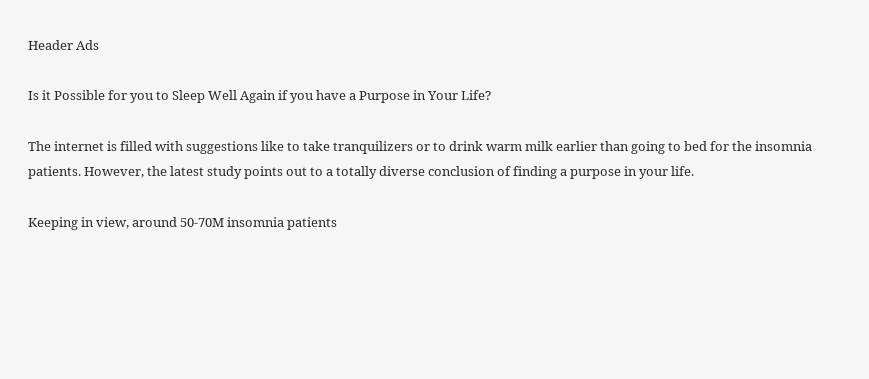Header Ads

Is it Possible for you to Sleep Well Again if you have a Purpose in Your Life?

The internet is filled with suggestions like to take tranquilizers or to drink warm milk earlier than going to bed for the insomnia patients. However, the latest study points out to a totally diverse conclusion of finding a purpose in your life.

Keeping in view, around 50-70M insomnia patients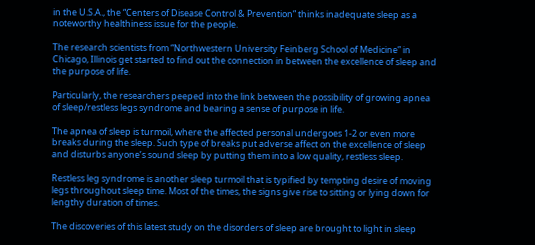in the U.S.A., the “Centers of Disease Control & Prevention” thinks inadequate sleep as a noteworthy healthiness issue for the people.

The research scientists from “Northwestern University Feinberg School of Medicine” in Chicago, Illinois get started to find out the connection in between the excellence of sleep and the purpose of life.

Particularly, the researchers peeped into the link between the possibility of growing apnea of sleep/restless legs syndrome and bearing a sense of purpose in life.

The apnea of sleep is turmoil, where the affected personal undergoes 1-2 or even more breaks during the sleep. Such type of breaks put adverse affect on the excellence of sleep and disturbs anyone’s sound sleep by putting them into a low quality, restless sleep.

Restless leg syndrome is another sleep turmoil that is typified by tempting desire of moving legs throughout sleep time. Most of the times, the signs give rise to sitting or lying down for lengthy duration of times.

The discoveries of this latest study on the disorders of sleep are brought to light in sleep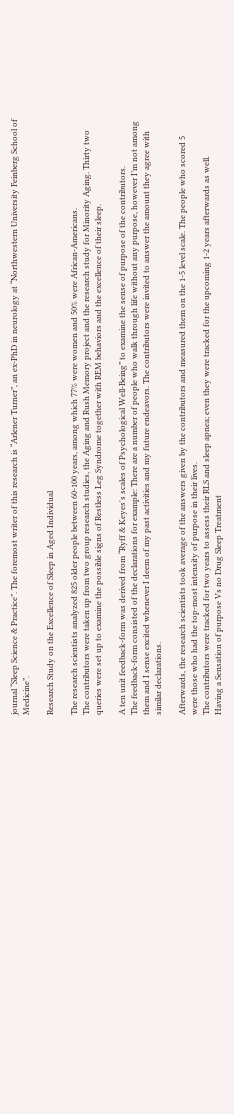journal “Sleep Science & Practice”. The foremost writer of this research is “Arlener Turner”, an ex-PhD in neurology at “Northwestern University Feinberg School of Medicine”.

Research Study on the Excellence of Sleep in Aged Individual

The research scientists analyzed 825 older people between 60-100 years, among which 77% were women and 50% were African-Americans.
The contributors were taken up from two group research studies, the Aging and Rush Memory project and the research study for Minority Aging. Thirty two queries were set up to examine the possible signs of Restless Leg Syndrome together with REM behaviors and the excellence of their sleep.

A ten unit feedback-form was derived from “Ryff & Keyes's scales of Psychological Well-Being” to examine the sense of purpose of the contributors.
The feedback-form consisted of the declarations for example: There are a number of people who walk through life without any purpose, however I’m not among them and I sense excited whenever I deem of my past activities and my future endeavors. The contributors were invited to answer the amount they agree with similar declarations.

Afterwards, the research scientists took average of the answers given by the contributors and measured them on the 1-5 level scale. The people who scored 5 were those who had the top-most intensity of purpose in their lives.
The contributors were tracked for two years to assess their RLS and sleep apnea; even they were tracked for the upcoming 1-2 years afterwards as well.
Having a Sensation of purpose Vs no Drug Sleep Treatment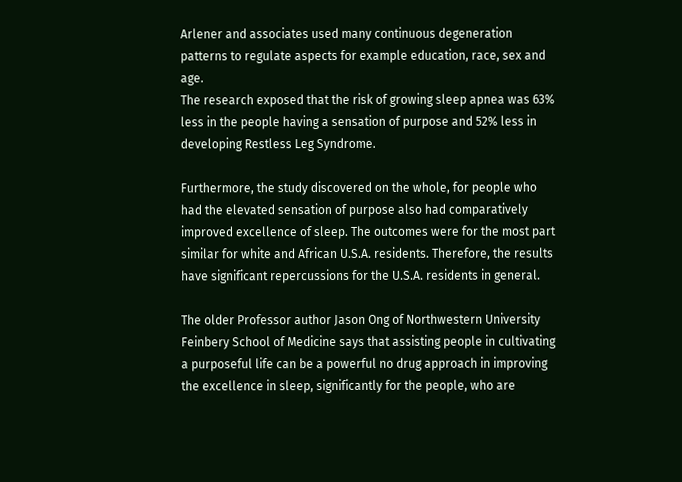Arlener and associates used many continuous degeneration patterns to regulate aspects for example education, race, sex and age.
The research exposed that the risk of growing sleep apnea was 63% less in the people having a sensation of purpose and 52% less in developing Restless Leg Syndrome.

Furthermore, the study discovered on the whole, for people who had the elevated sensation of purpose also had comparatively improved excellence of sleep. The outcomes were for the most part similar for white and African U.S.A. residents. Therefore, the results have significant repercussions for the U.S.A. residents in general.

The older Professor author Jason Ong of Northwestern University Feinbery School of Medicine says that assisting people in cultivating a purposeful life can be a powerful no drug approach in improving the excellence in sleep, significantly for the people, who are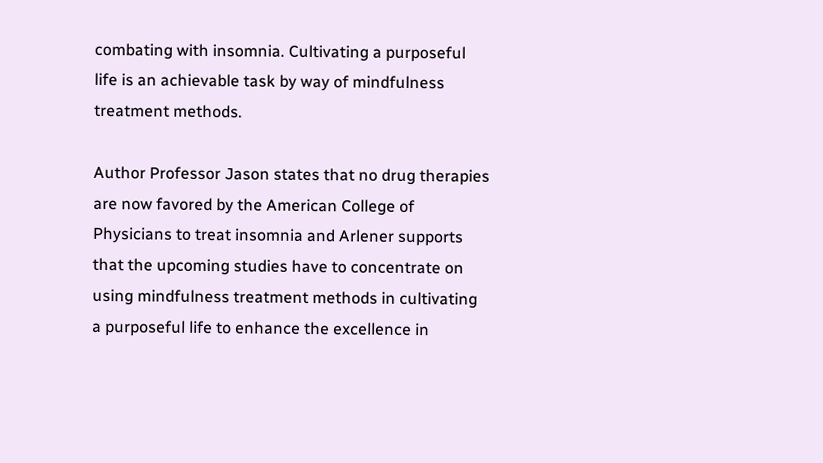combating with insomnia. Cultivating a purposeful life is an achievable task by way of mindfulness treatment methods.

Author Professor Jason states that no drug therapies are now favored by the American College of Physicians to treat insomnia and Arlener supports that the upcoming studies have to concentrate on using mindfulness treatment methods in cultivating a purposeful life to enhance the excellence in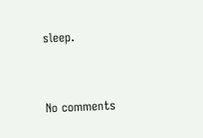sleep.


No comments